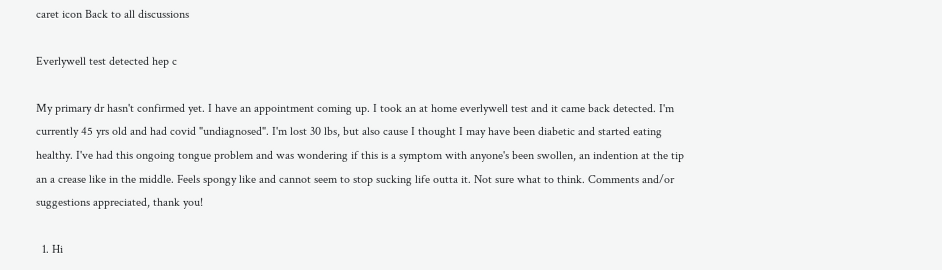caret icon Back to all discussions

Everlywell test detected hep c

My primary dr hasn't confirmed yet. I have an appointment coming up. I took an at home everlywell test and it came back detected. I'm currently 45 yrs old and had covid "undiagnosed". I'm lost 30 lbs, but also cause I thought I may have been diabetic and started eating healthy. I've had this ongoing tongue problem and was wondering if this is a symptom with anyone's been swollen, an indention at the tip an a crease like in the middle. Feels spongy like and cannot seem to stop sucking life outta it. Not sure what to think. Comments and/or suggestions appreciated, thank you!

  1. Hi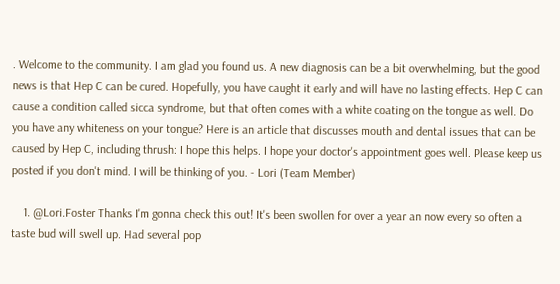. Welcome to the community. I am glad you found us. A new diagnosis can be a bit overwhelming, but the good news is that Hep C can be cured. Hopefully, you have caught it early and will have no lasting effects. Hep C can cause a condition called sicca syndrome, but that often comes with a white coating on the tongue as well. Do you have any whiteness on your tongue? Here is an article that discusses mouth and dental issues that can be caused by Hep C, including thrush: I hope this helps. I hope your doctor's appointment goes well. Please keep us posted if you don't mind. I will be thinking of you. - Lori (Team Member)

    1. @Lori.Foster Thanks I'm gonna check this out! It's been swollen for over a year an now every so often a taste bud will swell up. Had several pop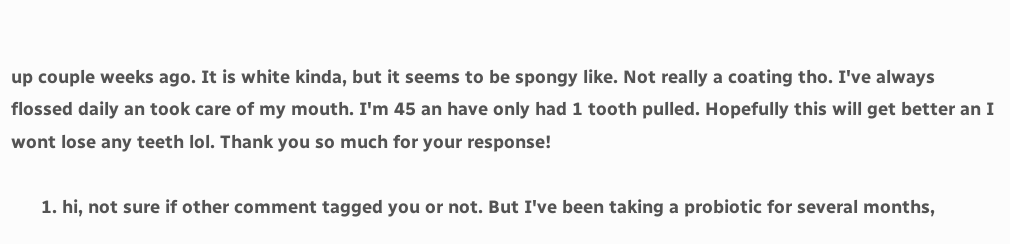up couple weeks ago. It is white kinda, but it seems to be spongy like. Not really a coating tho. I've always flossed daily an took care of my mouth. I'm 45 an have only had 1 tooth pulled. Hopefully this will get better an I wont lose any teeth lol. Thank you so much for your response!

      1. hi, not sure if other comment tagged you or not. But I've been taking a probiotic for several months,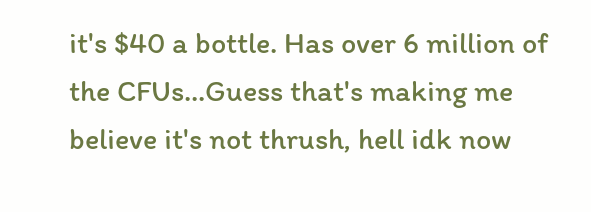it's $40 a bottle. Has over 6 million of the CFUs...Guess that's making me believe it's not thrush, hell idk now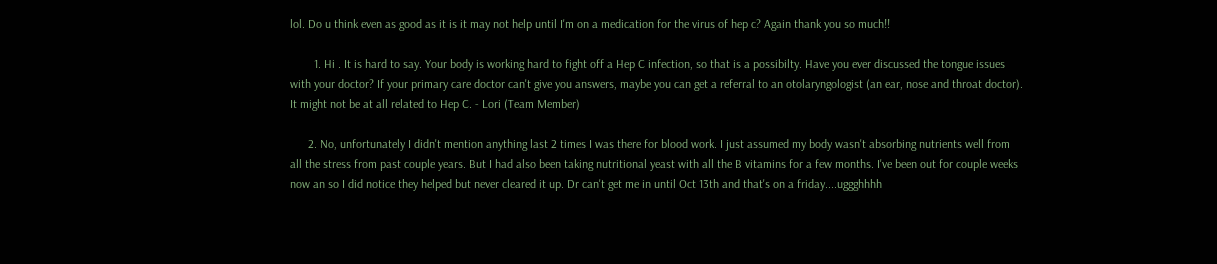lol. Do u think even as good as it is it may not help until I'm on a medication for the virus of hep c? Again thank you so much!!

        1. Hi . It is hard to say. Your body is working hard to fight off a Hep C infection, so that is a possibilty. Have you ever discussed the tongue issues with your doctor? If your primary care doctor can't give you answers, maybe you can get a referral to an otolaryngologist (an ear, nose and throat doctor). It might not be at all related to Hep C. - Lori (Team Member)

      2. No, unfortunately I didn't mention anything last 2 times I was there for blood work. I just assumed my body wasn't absorbing nutrients well from all the stress from past couple years. But I had also been taking nutritional yeast with all the B vitamins for a few months. I've been out for couple weeks now an so I did notice they helped but never cleared it up. Dr can't get me in until Oct 13th and that's on a friday....uggghhhh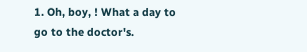1. Oh, boy, ! What a day to go to the doctor's.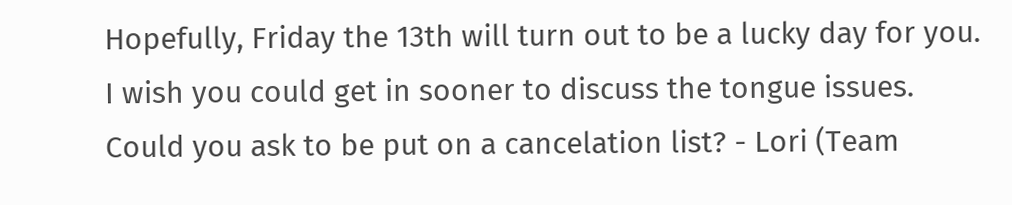Hopefully, Friday the 13th will turn out to be a lucky day for you. I wish you could get in sooner to discuss the tongue issues. Could you ask to be put on a cancelation list? - Lori (Team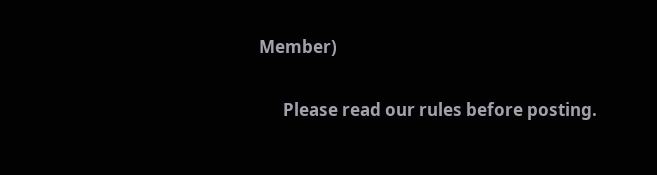Member)

      Please read our rules before posting.